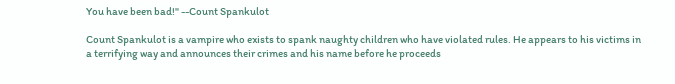You have been bad!" --Count Spankulot

Count Spankulot is a vampire who exists to spank naughty children who have violated rules. He appears to his victims in a terrifying way and announces their crimes and his name before he proceeds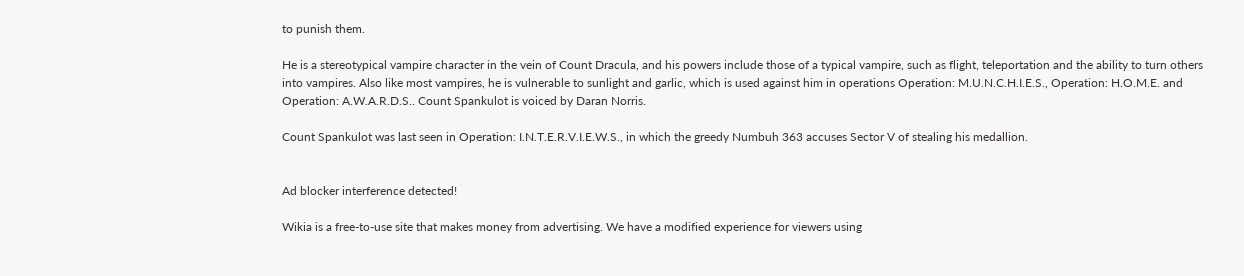to punish them.

He is a stereotypical vampire character in the vein of Count Dracula, and his powers include those of a typical vampire, such as flight, teleportation and the ability to turn others into vampires. Also like most vampires, he is vulnerable to sunlight and garlic, which is used against him in operations Operation: M.U.N.C.H.I.E.S., Operation: H.O.M.E. and Operation: A.W.A.R.D.S.. Count Spankulot is voiced by Daran Norris.

Count Spankulot was last seen in Operation: I.N.T.E.R.V.I.E.W.S., in which the greedy Numbuh 363 accuses Sector V of stealing his medallion.


Ad blocker interference detected!

Wikia is a free-to-use site that makes money from advertising. We have a modified experience for viewers using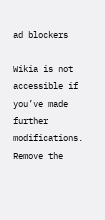ad blockers

Wikia is not accessible if you’ve made further modifications. Remove the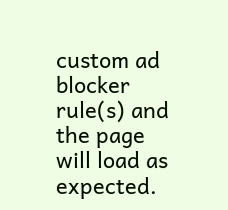custom ad blocker rule(s) and the page will load as expected.